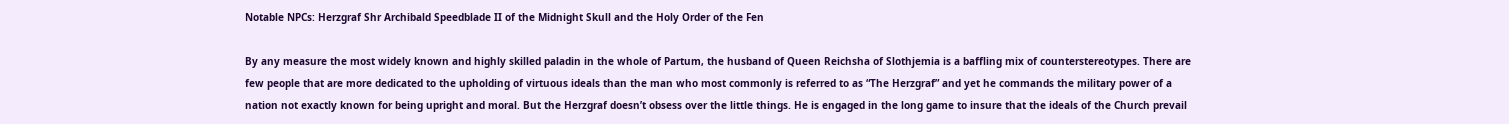Notable NPCs: Herzgraf Shr Archibald Speedblade II of the Midnight Skull and the Holy Order of the Fen

By any measure the most widely known and highly skilled paladin in the whole of Partum, the husband of Queen Reichsha of Slothjemia is a baffling mix of counterstereotypes. There are few people that are more dedicated to the upholding of virtuous ideals than the man who most commonly is referred to as “The Herzgraf” and yet he commands the military power of a nation not exactly known for being upright and moral. But the Herzgraf doesn’t obsess over the little things. He is engaged in the long game to insure that the ideals of the Church prevail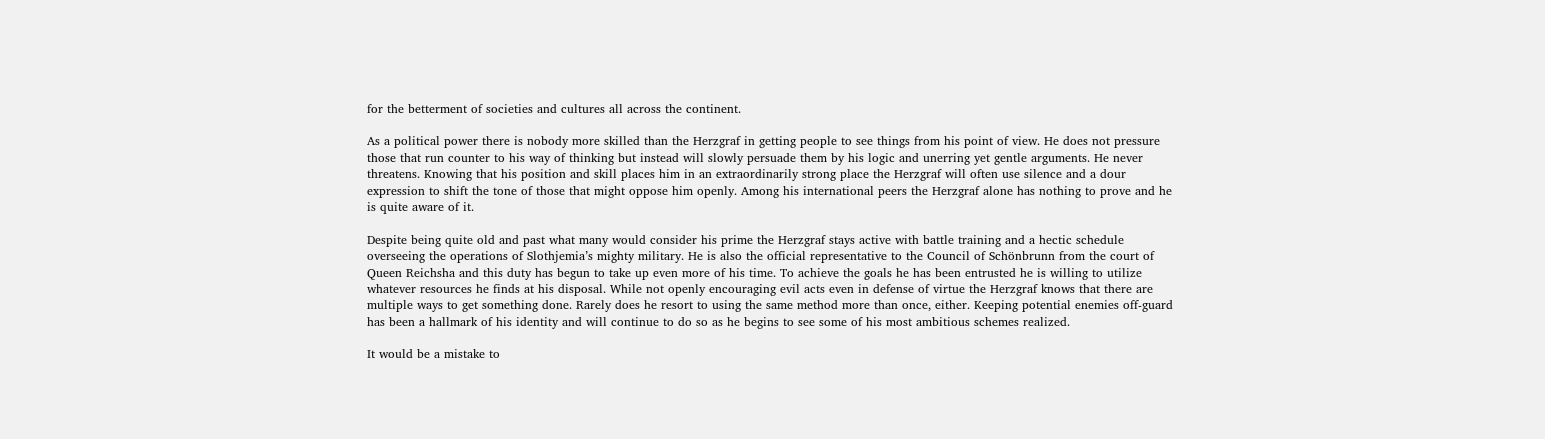for the betterment of societies and cultures all across the continent.

As a political power there is nobody more skilled than the Herzgraf in getting people to see things from his point of view. He does not pressure those that run counter to his way of thinking but instead will slowly persuade them by his logic and unerring yet gentle arguments. He never threatens. Knowing that his position and skill places him in an extraordinarily strong place the Herzgraf will often use silence and a dour expression to shift the tone of those that might oppose him openly. Among his international peers the Herzgraf alone has nothing to prove and he is quite aware of it.

Despite being quite old and past what many would consider his prime the Herzgraf stays active with battle training and a hectic schedule overseeing the operations of Slothjemia’s mighty military. He is also the official representative to the Council of Schönbrunn from the court of Queen Reichsha and this duty has begun to take up even more of his time. To achieve the goals he has been entrusted he is willing to utilize whatever resources he finds at his disposal. While not openly encouraging evil acts even in defense of virtue the Herzgraf knows that there are multiple ways to get something done. Rarely does he resort to using the same method more than once, either. Keeping potential enemies off-guard has been a hallmark of his identity and will continue to do so as he begins to see some of his most ambitious schemes realized.

It would be a mistake to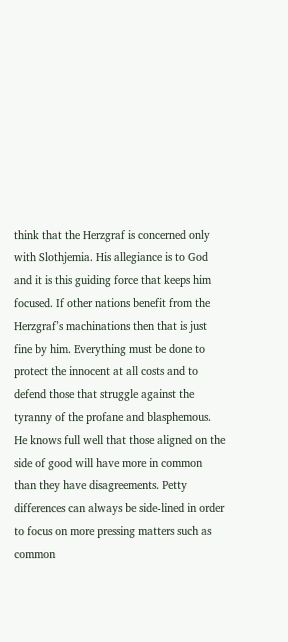think that the Herzgraf is concerned only with Slothjemia. His allegiance is to God and it is this guiding force that keeps him focused. If other nations benefit from the Herzgraf’s machinations then that is just fine by him. Everything must be done to protect the innocent at all costs and to defend those that struggle against the tyranny of the profane and blasphemous. He knows full well that those aligned on the side of good will have more in common than they have disagreements. Petty differences can always be side-lined in order to focus on more pressing matters such as common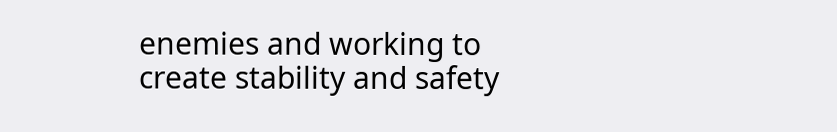enemies and working to create stability and safety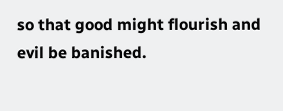so that good might flourish and evil be banished.